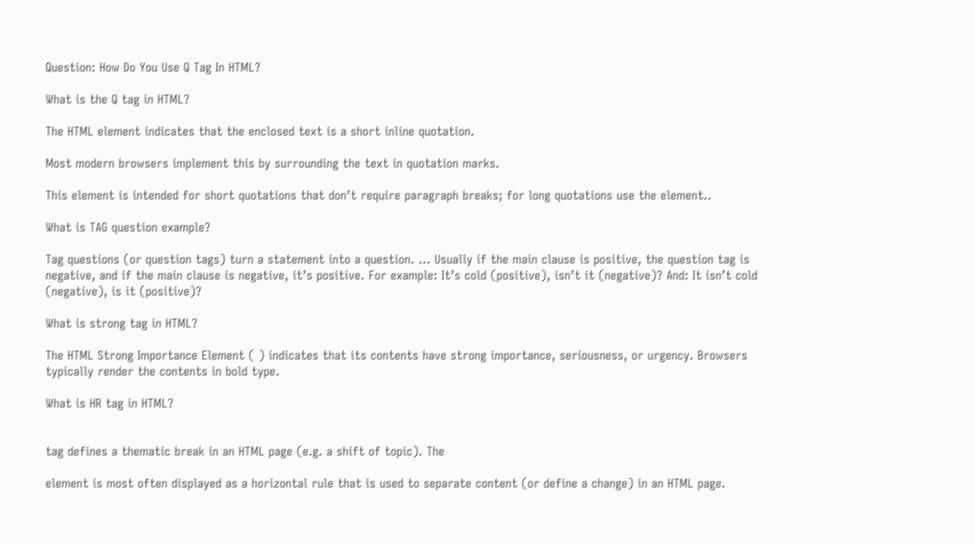Question: How Do You Use Q Tag In HTML?

What is the Q tag in HTML?

The HTML element indicates that the enclosed text is a short inline quotation.

Most modern browsers implement this by surrounding the text in quotation marks.

This element is intended for short quotations that don’t require paragraph breaks; for long quotations use the element..

What is TAG question example?

Tag questions (or question tags) turn a statement into a question. … Usually if the main clause is positive, the question tag is negative, and if the main clause is negative, it’s positive. For example: It’s cold (positive), isn’t it (negative)? And: It isn’t cold (negative), is it (positive)?

What is strong tag in HTML?

The HTML Strong Importance Element ( ) indicates that its contents have strong importance, seriousness, or urgency. Browsers typically render the contents in bold type.

What is HR tag in HTML?


tag defines a thematic break in an HTML page (e.g. a shift of topic). The

element is most often displayed as a horizontal rule that is used to separate content (or define a change) in an HTML page.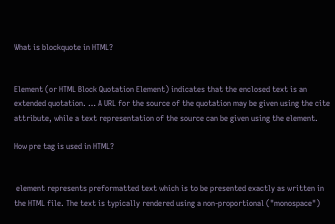What is blockquote in HTML?


Element (or HTML Block Quotation Element) indicates that the enclosed text is an extended quotation. … A URL for the source of the quotation may be given using the cite attribute, while a text representation of the source can be given using the element.

How pre tag is used in HTML?


 element represents preformatted text which is to be presented exactly as written in the HTML file. The text is typically rendered using a non-proportional ("monospace")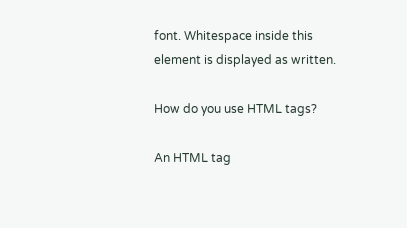font. Whitespace inside this element is displayed as written.

How do you use HTML tags?

An HTML tag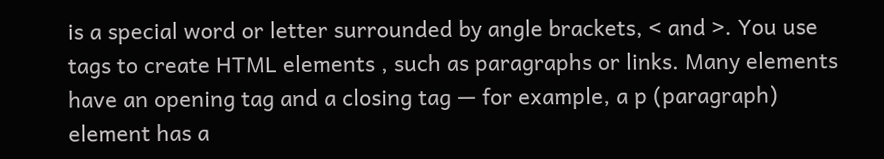is a special word or letter surrounded by angle brackets, < and >. You use tags to create HTML elements , such as paragraphs or links. Many elements have an opening tag and a closing tag — for example, a p (paragraph) element has a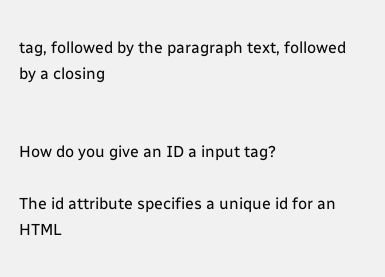tag, followed by the paragraph text, followed by a closing


How do you give an ID a input tag?

The id attribute specifies a unique id for an HTML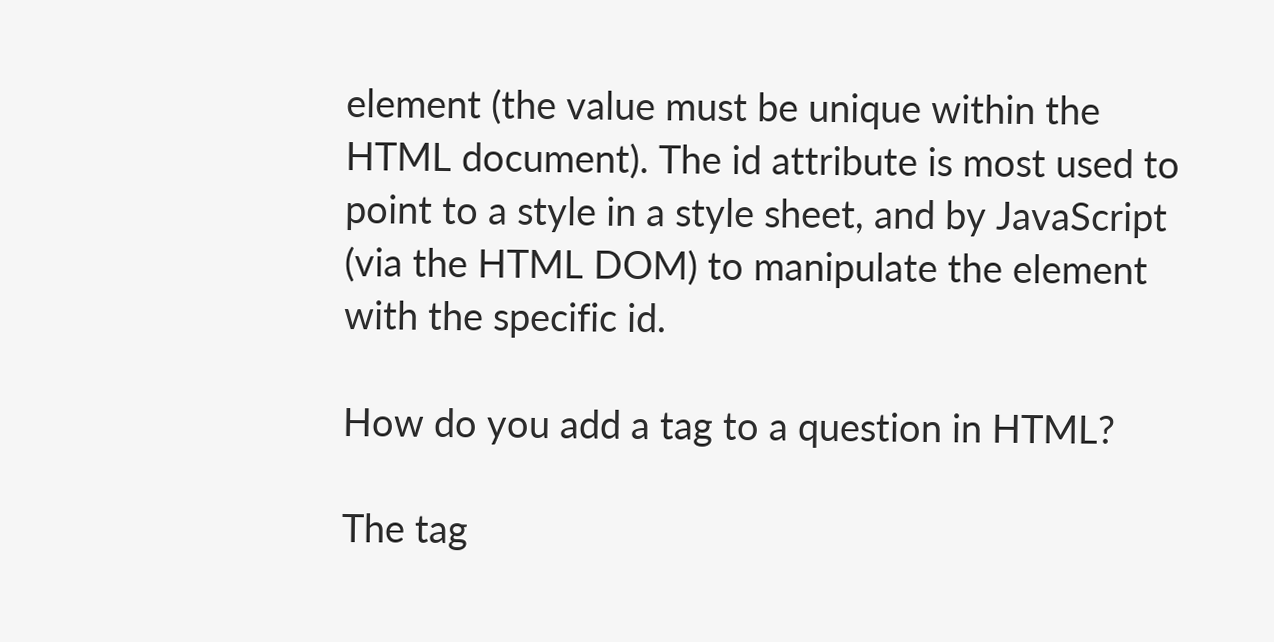element (the value must be unique within the HTML document). The id attribute is most used to point to a style in a style sheet, and by JavaScript (via the HTML DOM) to manipulate the element with the specific id.

How do you add a tag to a question in HTML?

The tag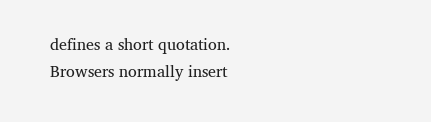defines a short quotation. Browsers normally insert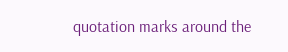quotation marks around the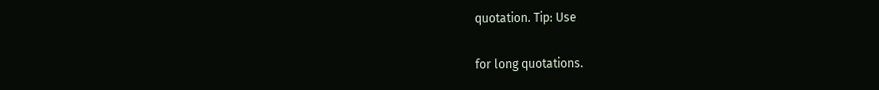quotation. Tip: Use

for long quotations.